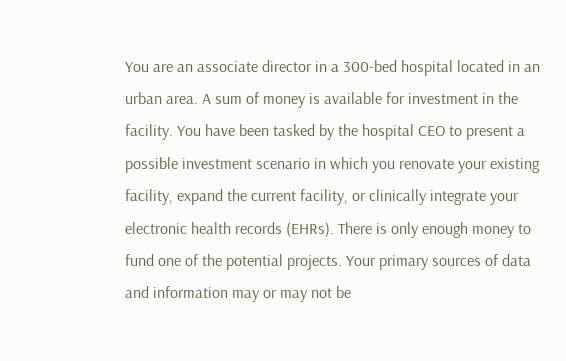You are an associate director in a 300-bed hospital located in an urban area. A sum of money is available for investment in the facility. You have been tasked by the hospital CEO to present a possible investment scenario in which you renovate your existing facility, expand the current facility, or clinically integrate your electronic health records (EHRs). There is only enough money to fund one of the potential projects. Your primary sources of data and information may or may not be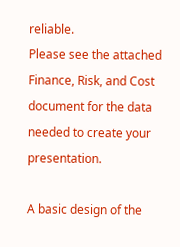reliable.
Please see the attached Finance, Risk, and Cost  document for the data needed to create your presentation.

A basic design of the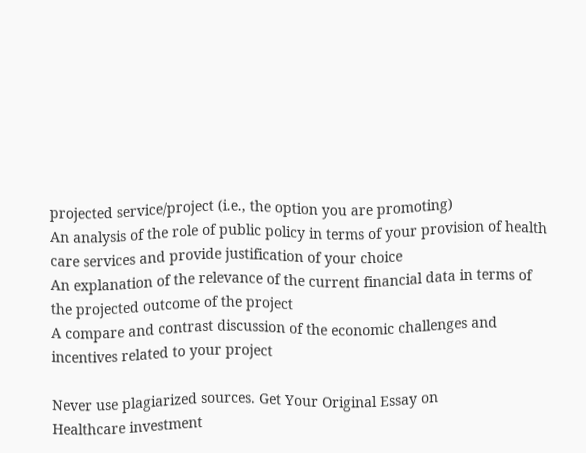projected service/project (i.e., the option you are promoting)
An analysis of the role of public policy in terms of your provision of health care services and provide justification of your choice
An explanation of the relevance of the current financial data in terms of the projected outcome of the project
A compare and contrast discussion of the economic challenges and incentives related to your project

Never use plagiarized sources. Get Your Original Essay on
Healthcare investment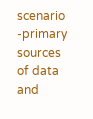scenario -primary sources of data and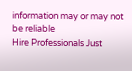information may or may not be reliable
Hire Professionals Just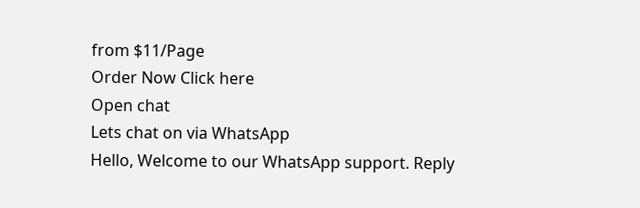from $11/Page
Order Now Click here
Open chat
Lets chat on via WhatsApp
Hello, Welcome to our WhatsApp support. Reply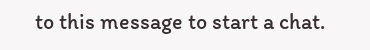to this message to start a chat.